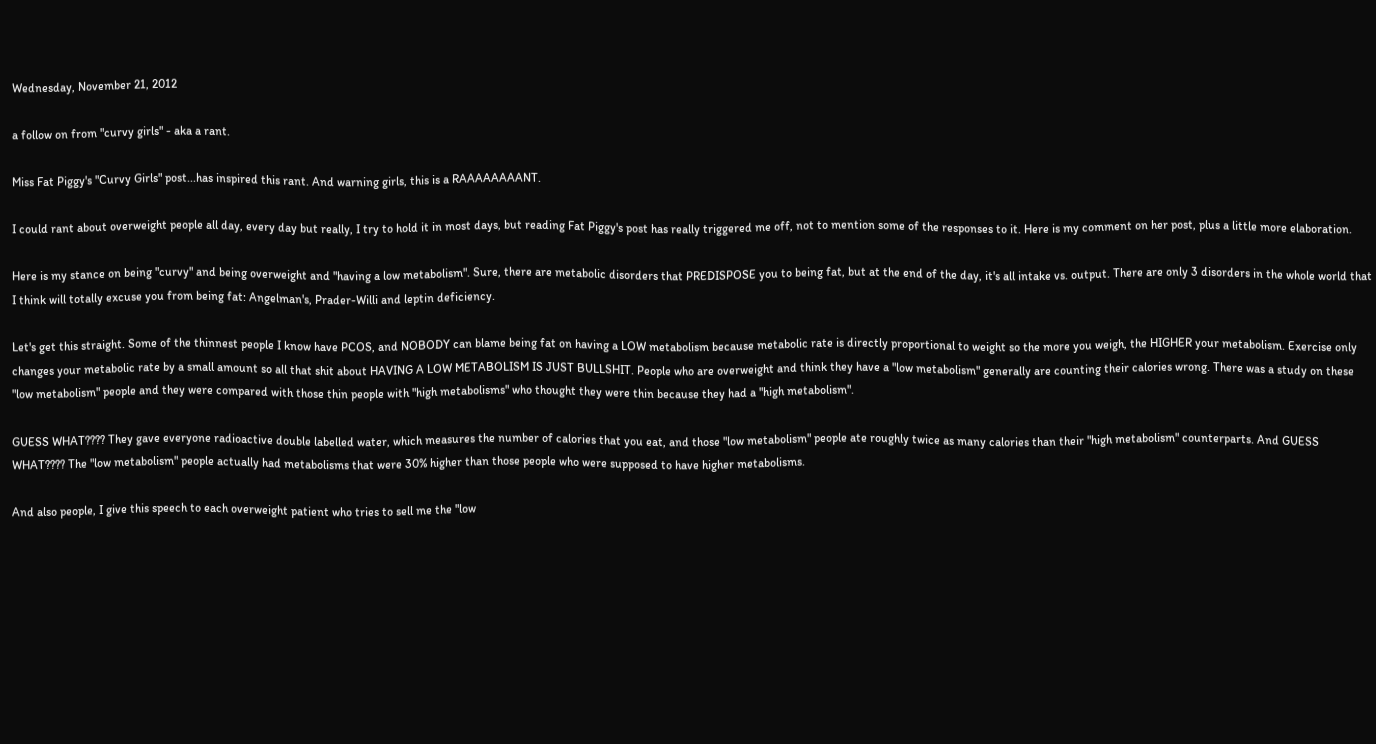Wednesday, November 21, 2012

a follow on from "curvy girls" - aka a rant.

Miss Fat Piggy's "Curvy Girls" post...has inspired this rant. And warning girls, this is a RAAAAAAAANT.

I could rant about overweight people all day, every day but really, I try to hold it in most days, but reading Fat Piggy's post has really triggered me off, not to mention some of the responses to it. Here is my comment on her post, plus a little more elaboration.

Here is my stance on being "curvy" and being overweight and "having a low metabolism". Sure, there are metabolic disorders that PREDISPOSE you to being fat, but at the end of the day, it's all intake vs. output. There are only 3 disorders in the whole world that I think will totally excuse you from being fat: Angelman's, Prader-Willi and leptin deficiency.

Let's get this straight. Some of the thinnest people I know have PCOS, and NOBODY can blame being fat on having a LOW metabolism because metabolic rate is directly proportional to weight so the more you weigh, the HIGHER your metabolism. Exercise only changes your metabolic rate by a small amount so all that shit about HAVING A LOW METABOLISM IS JUST BULLSHIT. People who are overweight and think they have a "low metabolism" generally are counting their calories wrong. There was a study on these "low metabolism" people and they were compared with those thin people with "high metabolisms" who thought they were thin because they had a "high metabolism".

GUESS WHAT???? They gave everyone radioactive double labelled water, which measures the number of calories that you eat, and those "low metabolism" people ate roughly twice as many calories than their "high metabolism" counterparts. And GUESS WHAT???? The "low metabolism" people actually had metabolisms that were 30% higher than those people who were supposed to have higher metabolisms.

And also people, I give this speech to each overweight patient who tries to sell me the "low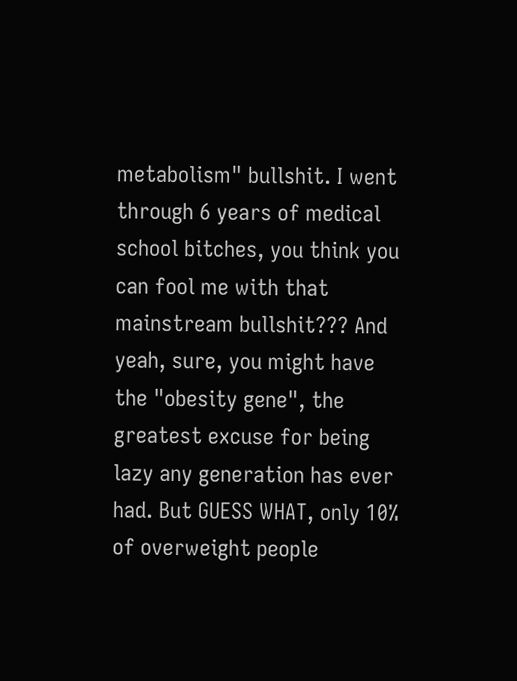metabolism" bullshit. I went through 6 years of medical school bitches, you think you can fool me with that mainstream bullshit??? And yeah, sure, you might have the "obesity gene", the greatest excuse for being lazy any generation has ever had. But GUESS WHAT, only 10% of overweight people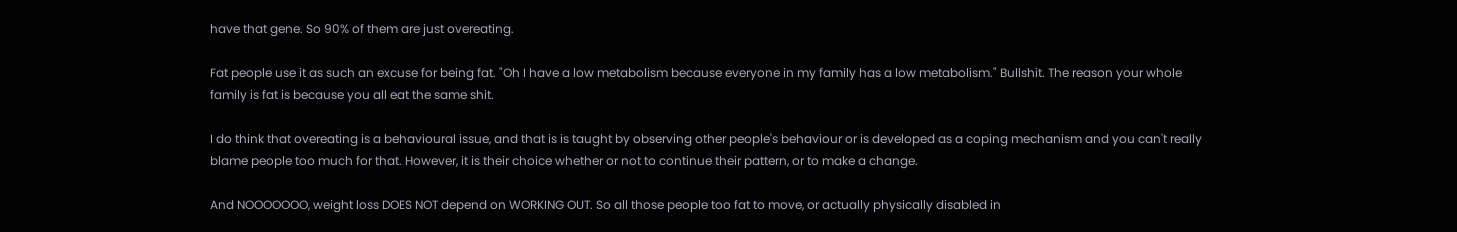have that gene. So 90% of them are just overeating.

Fat people use it as such an excuse for being fat. "Oh I have a low metabolism because everyone in my family has a low metabolism." Bullshit. The reason your whole family is fat is because you all eat the same shit.

I do think that overeating is a behavioural issue, and that is is taught by observing other people's behaviour or is developed as a coping mechanism and you can't really blame people too much for that. However, it is their choice whether or not to continue their pattern, or to make a change.

And NOOOOOOO, weight loss DOES NOT depend on WORKING OUT. So all those people too fat to move, or actually physically disabled in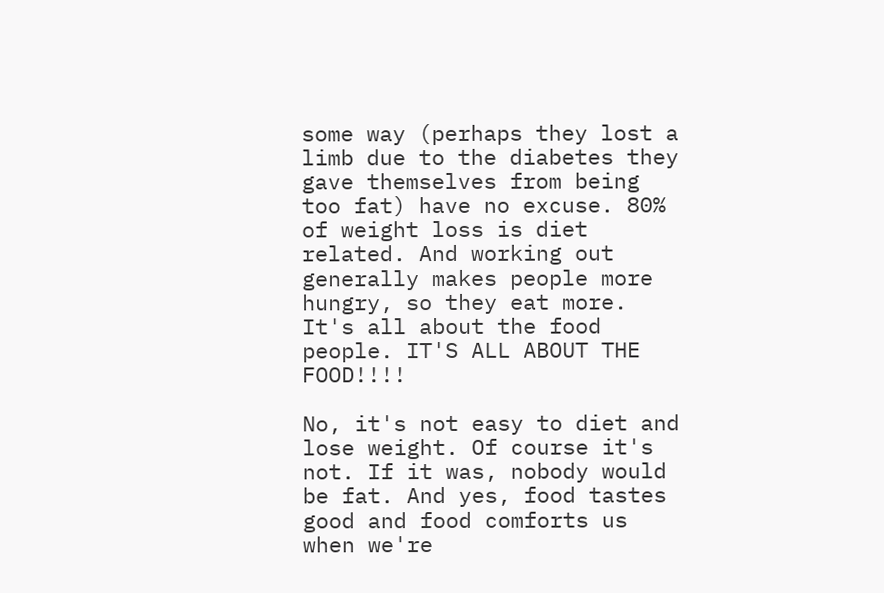some way (perhaps they lost a limb due to the diabetes they gave themselves from being too fat) have no excuse. 80% of weight loss is diet related. And working out generally makes people more hungry, so they eat more. It's all about the food people. IT'S ALL ABOUT THE FOOD!!!!

No, it's not easy to diet and lose weight. Of course it's not. If it was, nobody would be fat. And yes, food tastes good and food comforts us when we're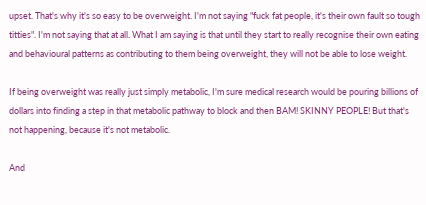upset. That's why it's so easy to be overweight. I'm not saying "fuck fat people, it's their own fault so tough titties". I'm not saying that at all. What I am saying is that until they start to really recognise their own eating and behavioural patterns as contributing to them being overweight, they will not be able to lose weight.

If being overweight was really just simply metabolic, I'm sure medical research would be pouring billions of dollars into finding a step in that metabolic pathway to block and then BAM! SKINNY PEOPLE! But that's not happening, because it's not metabolic.

And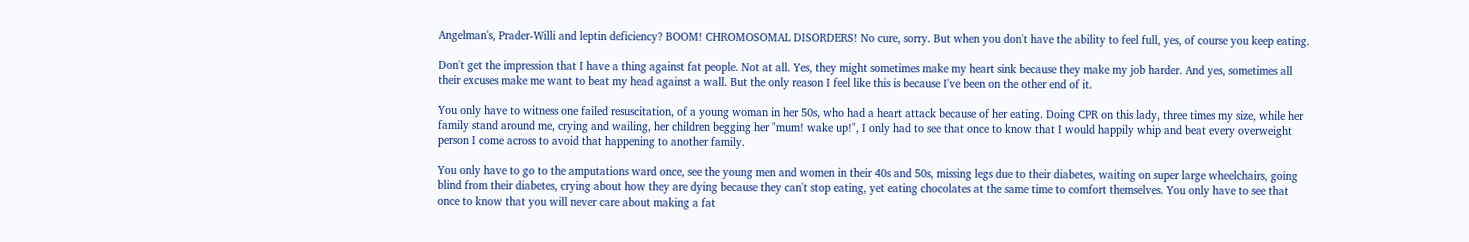Angelman's, Prader-Willi and leptin deficiency? BOOM! CHROMOSOMAL DISORDERS! No cure, sorry. But when you don't have the ability to feel full, yes, of course you keep eating.

Don't get the impression that I have a thing against fat people. Not at all. Yes, they might sometimes make my heart sink because they make my job harder. And yes, sometimes all their excuses make me want to beat my head against a wall. But the only reason I feel like this is because I've been on the other end of it.

You only have to witness one failed resuscitation, of a young woman in her 50s, who had a heart attack because of her eating. Doing CPR on this lady, three times my size, while her family stand around me, crying and wailing, her children begging her "mum! wake up!", I only had to see that once to know that I would happily whip and beat every overweight person I come across to avoid that happening to another family.

You only have to go to the amputations ward once, see the young men and women in their 40s and 50s, missing legs due to their diabetes, waiting on super large wheelchairs, going blind from their diabetes, crying about how they are dying because they can't stop eating, yet eating chocolates at the same time to comfort themselves. You only have to see that once to know that you will never care about making a fat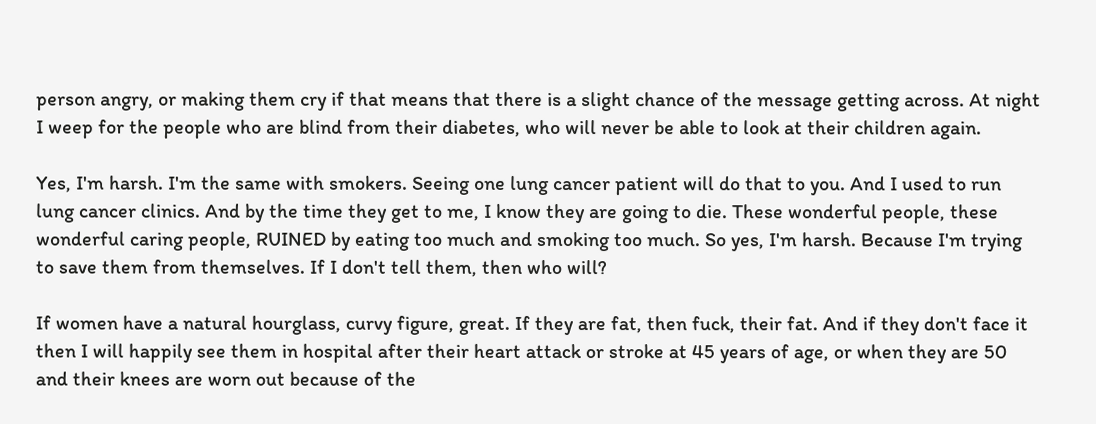person angry, or making them cry if that means that there is a slight chance of the message getting across. At night I weep for the people who are blind from their diabetes, who will never be able to look at their children again.

Yes, I'm harsh. I'm the same with smokers. Seeing one lung cancer patient will do that to you. And I used to run lung cancer clinics. And by the time they get to me, I know they are going to die. These wonderful people, these wonderful caring people, RUINED by eating too much and smoking too much. So yes, I'm harsh. Because I'm trying to save them from themselves. If I don't tell them, then who will?

If women have a natural hourglass, curvy figure, great. If they are fat, then fuck, their fat. And if they don't face it then I will happily see them in hospital after their heart attack or stroke at 45 years of age, or when they are 50 and their knees are worn out because of the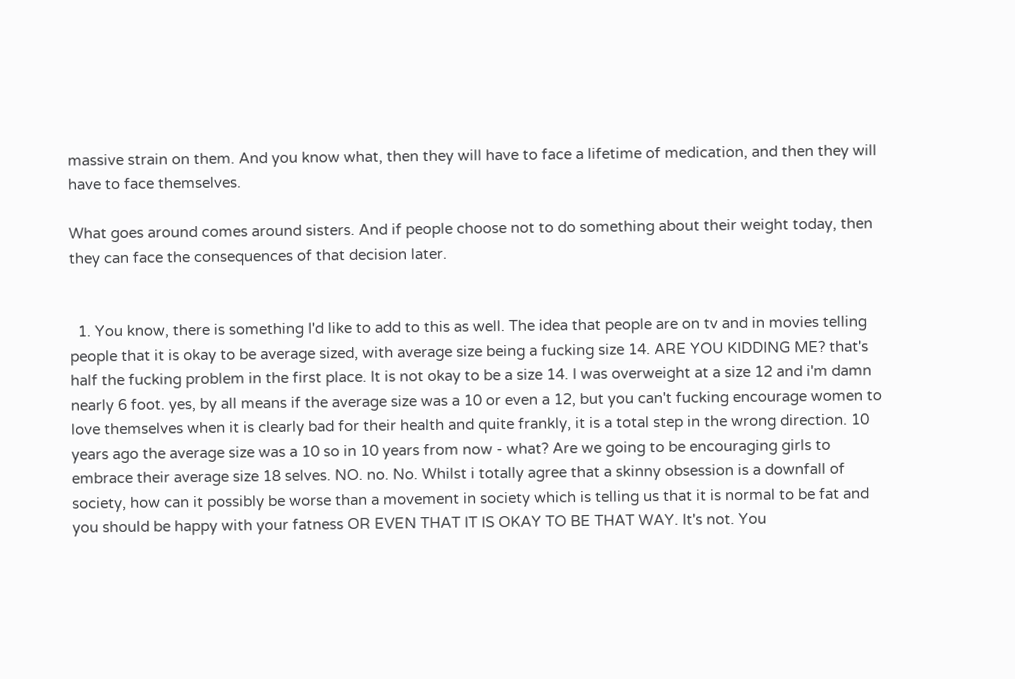massive strain on them. And you know what, then they will have to face a lifetime of medication, and then they will have to face themselves.

What goes around comes around sisters. And if people choose not to do something about their weight today, then they can face the consequences of that decision later.


  1. You know, there is something I'd like to add to this as well. The idea that people are on tv and in movies telling people that it is okay to be average sized, with average size being a fucking size 14. ARE YOU KIDDING ME? that's half the fucking problem in the first place. It is not okay to be a size 14. I was overweight at a size 12 and i'm damn nearly 6 foot. yes, by all means if the average size was a 10 or even a 12, but you can't fucking encourage women to love themselves when it is clearly bad for their health and quite frankly, it is a total step in the wrong direction. 10 years ago the average size was a 10 so in 10 years from now - what? Are we going to be encouraging girls to embrace their average size 18 selves. NO. no. No. Whilst i totally agree that a skinny obsession is a downfall of society, how can it possibly be worse than a movement in society which is telling us that it is normal to be fat and you should be happy with your fatness OR EVEN THAT IT IS OKAY TO BE THAT WAY. It's not. You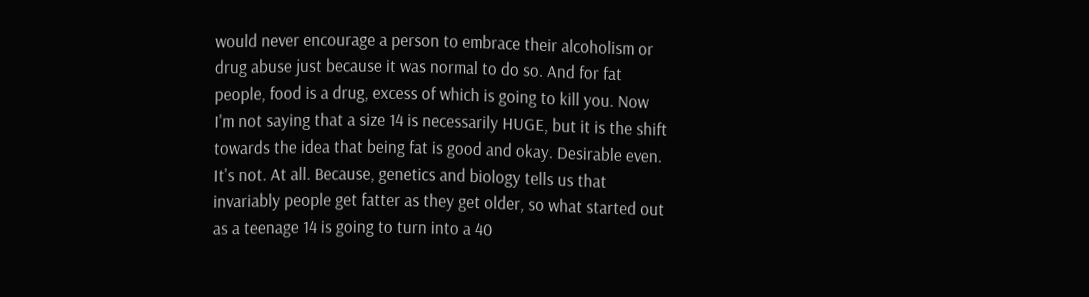would never encourage a person to embrace their alcoholism or drug abuse just because it was normal to do so. And for fat people, food is a drug, excess of which is going to kill you. Now I'm not saying that a size 14 is necessarily HUGE, but it is the shift towards the idea that being fat is good and okay. Desirable even. It's not. At all. Because, genetics and biology tells us that invariably people get fatter as they get older, so what started out as a teenage 14 is going to turn into a 40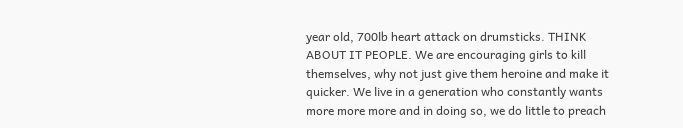year old, 700lb heart attack on drumsticks. THINK ABOUT IT PEOPLE. We are encouraging girls to kill themselves, why not just give them heroine and make it quicker. We live in a generation who constantly wants more more more and in doing so, we do little to preach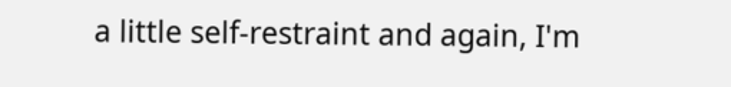a little self-restraint and again, I'm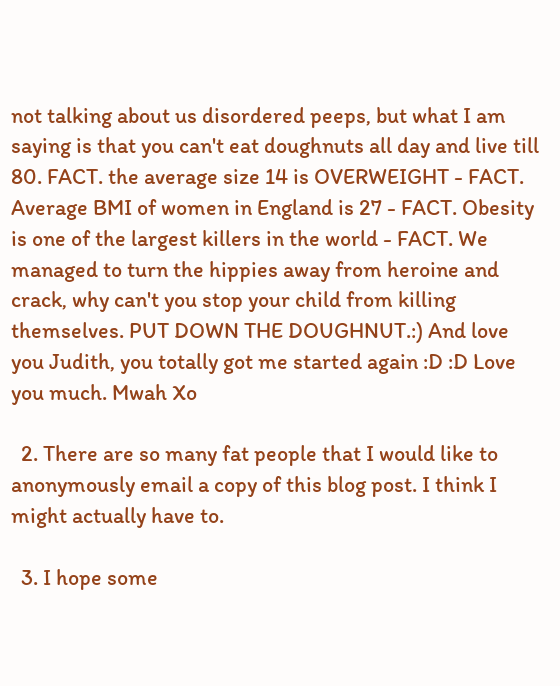not talking about us disordered peeps, but what I am saying is that you can't eat doughnuts all day and live till 80. FACT. the average size 14 is OVERWEIGHT - FACT. Average BMI of women in England is 27 - FACT. Obesity is one of the largest killers in the world - FACT. We managed to turn the hippies away from heroine and crack, why can't you stop your child from killing themselves. PUT DOWN THE DOUGHNUT.:) And love you Judith, you totally got me started again :D :D Love you much. Mwah Xo

  2. There are so many fat people that I would like to anonymously email a copy of this blog post. I think I might actually have to.

  3. I hope some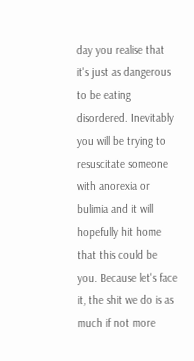day you realise that it's just as dangerous to be eating disordered. Inevitably you will be trying to resuscitate someone with anorexia or bulimia and it will hopefully hit home that this could be you. Because let's face it, the shit we do is as much if not more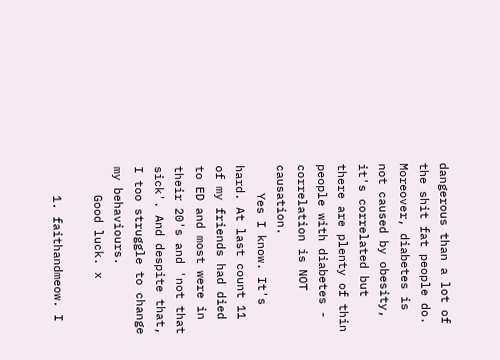dangerous than a lot of the shit fat people do. Moreover, diabetes is not caused by obesity, it's correlated but there are plenty of thin people with diabetes - correlation is NOT causation.
    Yes I know. It's hard. At last count 11 of my friends had died to ED and most were in their 20's and 'not that sick'. And despite that, I too struggle to change my behaviours.
    Good luck. x

    1. faithandmeow. I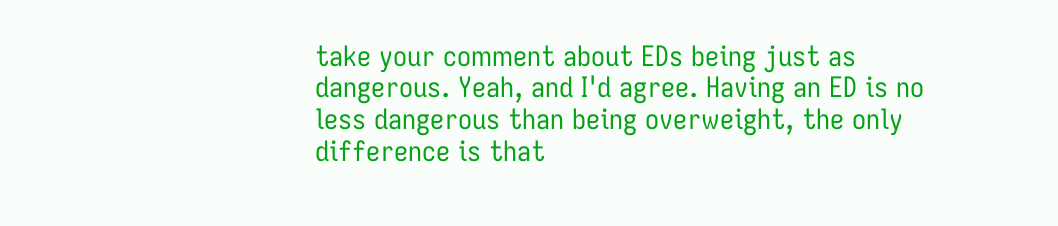take your comment about EDs being just as dangerous. Yeah, and I'd agree. Having an ED is no less dangerous than being overweight, the only difference is that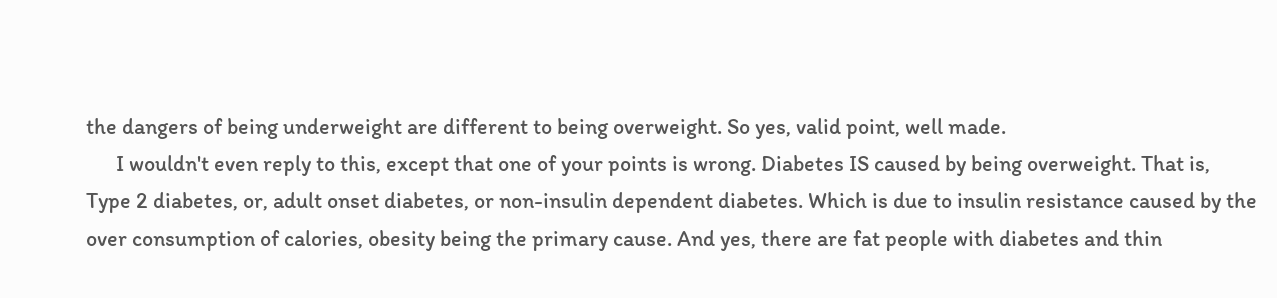the dangers of being underweight are different to being overweight. So yes, valid point, well made.
      I wouldn't even reply to this, except that one of your points is wrong. Diabetes IS caused by being overweight. That is, Type 2 diabetes, or, adult onset diabetes, or non-insulin dependent diabetes. Which is due to insulin resistance caused by the over consumption of calories, obesity being the primary cause. And yes, there are fat people with diabetes and thin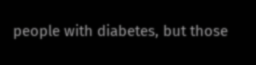people with diabetes, but those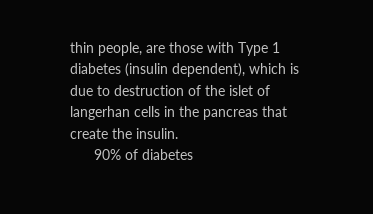thin people, are those with Type 1 diabetes (insulin dependent), which is due to destruction of the islet of langerhan cells in the pancreas that create the insulin.
      90% of diabetes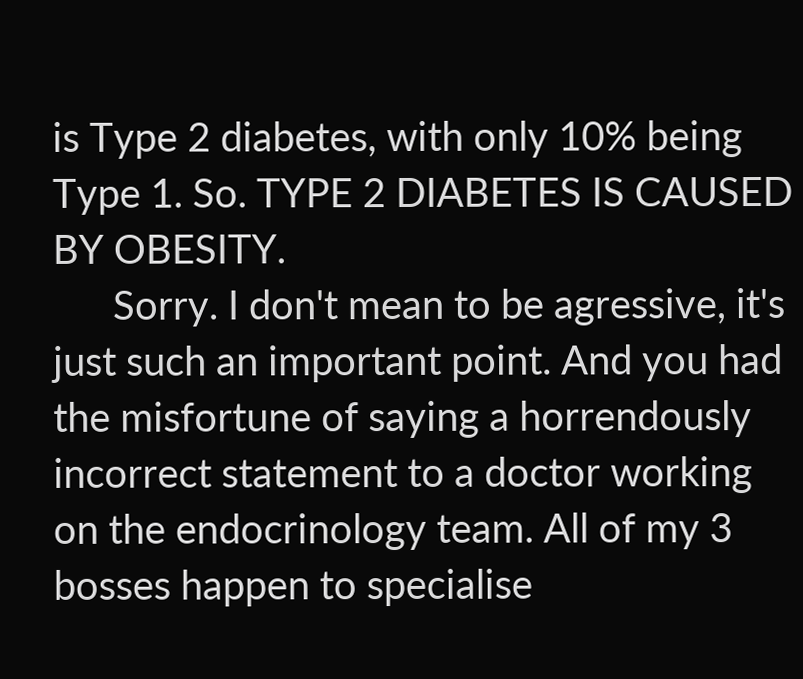is Type 2 diabetes, with only 10% being Type 1. So. TYPE 2 DIABETES IS CAUSED BY OBESITY.
      Sorry. I don't mean to be agressive, it's just such an important point. And you had the misfortune of saying a horrendously incorrect statement to a doctor working on the endocrinology team. All of my 3 bosses happen to specialise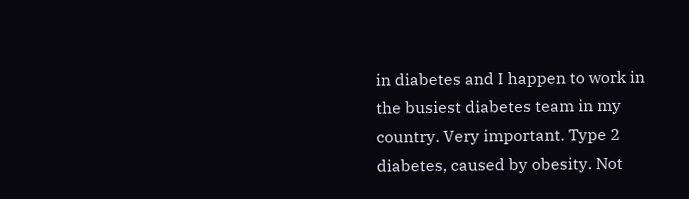in diabetes and I happen to work in the busiest diabetes team in my country. Very important. Type 2 diabetes, caused by obesity. Not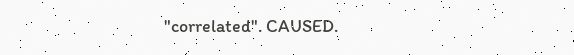"correlated". CAUSED.